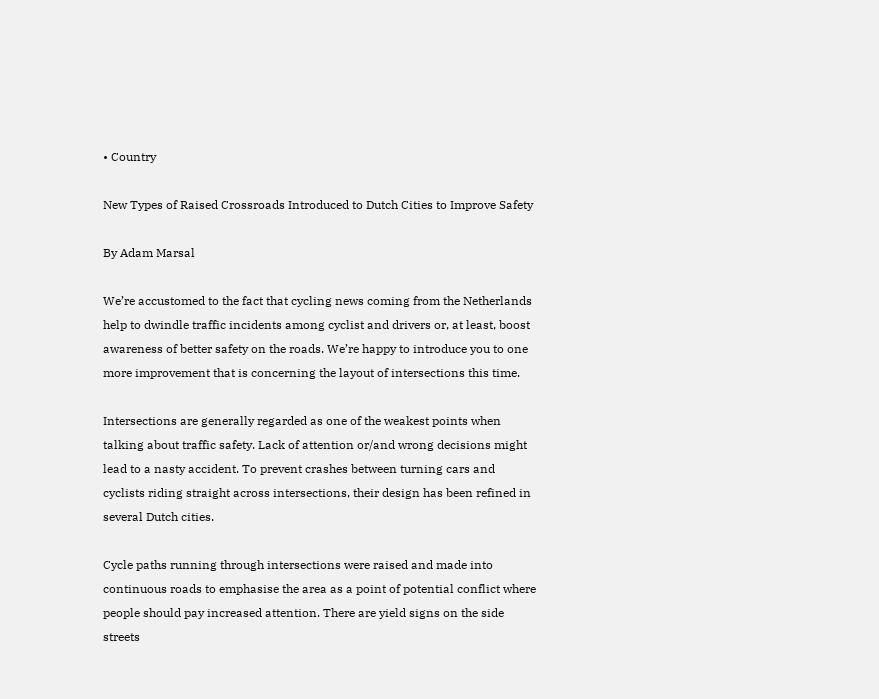• Country

New Types of Raised Crossroads Introduced to Dutch Cities to Improve Safety

By Adam Marsal

We’re accustomed to the fact that cycling news coming from the Netherlands help to dwindle traffic incidents among cyclist and drivers or, at least, boost awareness of better safety on the roads. We’re happy to introduce you to one more improvement that is concerning the layout of intersections this time.

Intersections are generally regarded as one of the weakest points when talking about traffic safety. Lack of attention or/and wrong decisions might lead to a nasty accident. To prevent crashes between turning cars and cyclists riding straight across intersections, their design has been refined in several Dutch cities.

Cycle paths running through intersections were raised and made into continuous roads to emphasise the area as a point of potential conflict where people should pay increased attention. There are yield signs on the side streets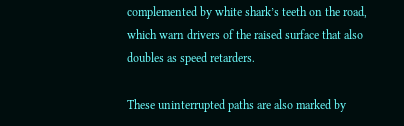complemented by white shark’s teeth on the road, which warn drivers of the raised surface that also doubles as speed retarders.

These uninterrupted paths are also marked by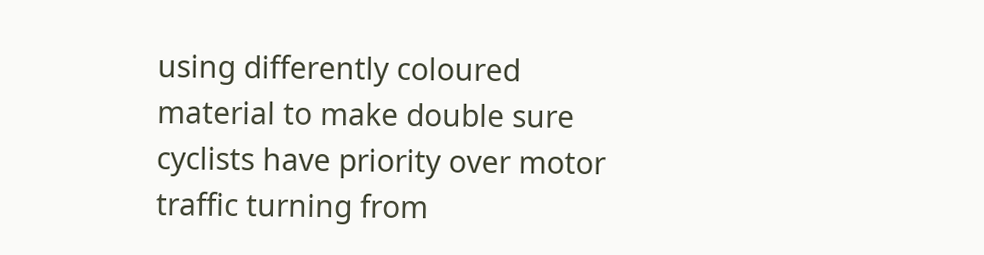using differently coloured material to make double sure cyclists have priority over motor traffic turning from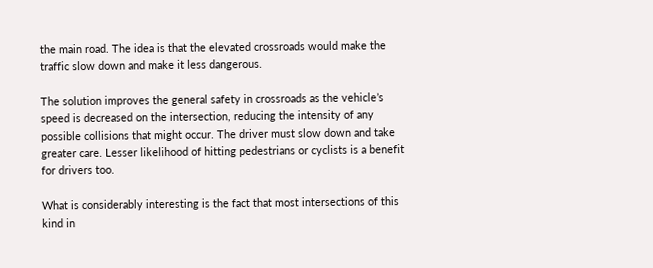the main road. The idea is that the elevated crossroads would make the traffic slow down and make it less dangerous.

The solution improves the general safety in crossroads as the vehicle’s speed is decreased on the intersection, reducing the intensity of any possible collisions that might occur. The driver must slow down and take greater care. Lesser likelihood of hitting pedestrians or cyclists is a benefit for drivers too.

What is considerably interesting is the fact that most intersections of this kind in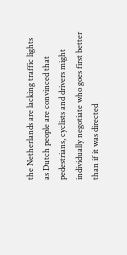the Netherlands are lacking traffic lights as Dutch people are convinced that pedestrians, cyclists and drivers might individually negotiate who goes first better than if it was directed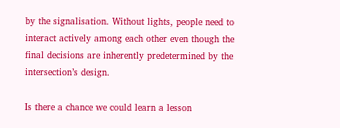by the signalisation. Without lights, people need to interact actively among each other even though the final decisions are inherently predetermined by the intersection’s design.

Is there a chance we could learn a lesson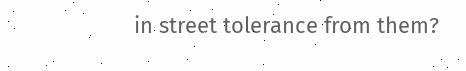in street tolerance from them?